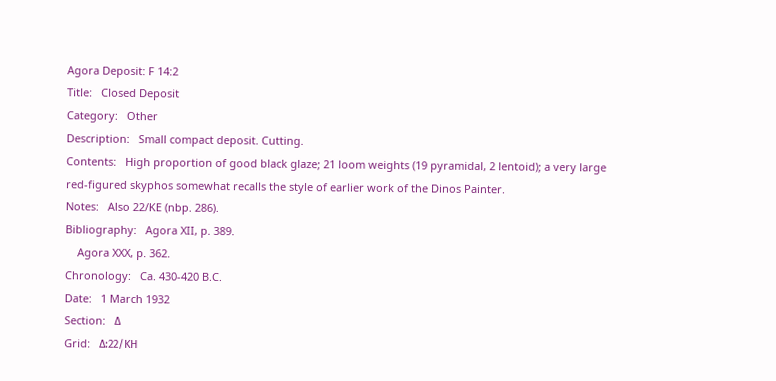Agora Deposit: F 14:2
Title:   Closed Deposit
Category:   Other
Description:   Small compact deposit. Cutting.
Contents:   High proportion of good black glaze; 21 loom weights (19 pyramidal, 2 lentoid); a very large red-figured skyphos somewhat recalls the style of earlier work of the Dinos Painter.
Notes:   Also 22/KE (nbp. 286).
Bibliography:   Agora XII, p. 389.
    Agora XXX, p. 362.
Chronology:   Ca. 430-420 B.C.
Date:   1 March 1932
Section:   Δ
Grid:   Δ:22/ΚΗ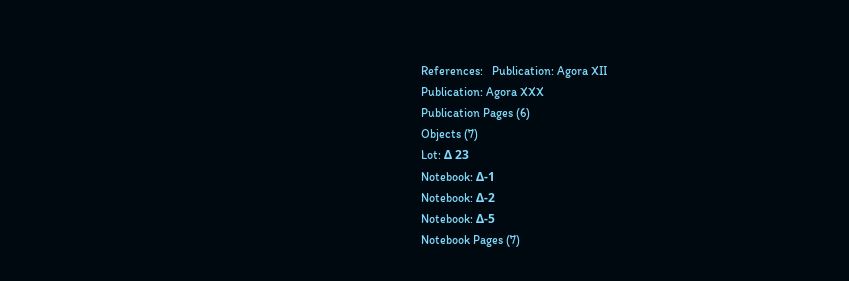References:   Publication: Agora XII
Publication: Agora XXX
Publication Pages (6)
Objects (7)
Lot: Δ 23
Notebook: Δ-1
Notebook: Δ-2
Notebook: Δ-5
Notebook Pages (7)